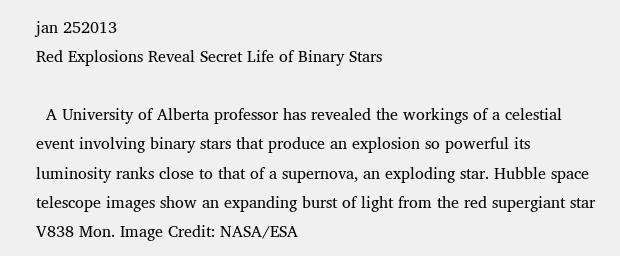jan 252013
Red Explosions Reveal Secret Life of Binary Stars

  A University of Alberta professor has revealed the workings of a celestial event involving binary stars that produce an explosion so powerful its luminosity ranks close to that of a supernova, an exploding star. Hubble space telescope images show an expanding burst of light from the red supergiant star V838 Mon. Image Credit: NASA/ESA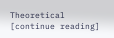Theoretical [continue reading]